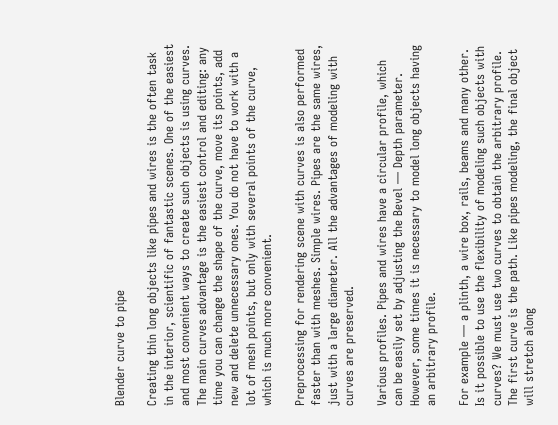Blender curve to pipe

Creating thin long objects like pipes and wires is the often task in the interior, scientific of fantastic scenes. One of the easiest and most convenient ways to create such objects is using curves. The main curves advantage is the easiest control and editing: any time you can change the shape of the curve, move its points, add new and delete unnecessary ones. You do not have to work with a lot of mesh points, but only with several points of the curve, which is much more convenient.

Preprocessing for rendering scene with curves is also performed faster than with meshes. Simple wires. Pipes are the same wires, just with a large diameter. All the advantages of modeling with curves are preserved.

Various profiles. Pipes and wires have a circular profile, which can be easily set by adjusting the Bevel — Depth parameter. However, some times it is necessary to model long objects having an arbitrary profile.

For example — a plinth, a wire box, rails, beams and many other. Is it possible to use the flexibility of modeling such objects with curves? We must use two curves to obtain the arbitrary profile. The first curve is the path. Like pipes modeling, the final object will stretch along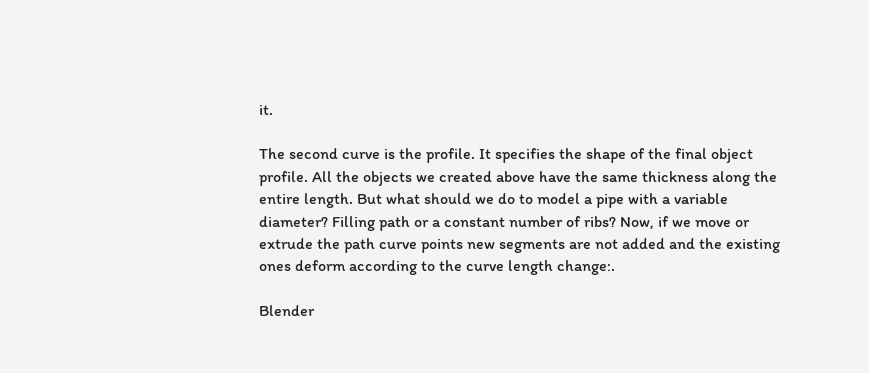it.

The second curve is the profile. It specifies the shape of the final object profile. All the objects we created above have the same thickness along the entire length. But what should we do to model a pipe with a variable diameter? Filling path or a constant number of ribs? Now, if we move or extrude the path curve points new segments are not added and the existing ones deform according to the curve length change:.

Blender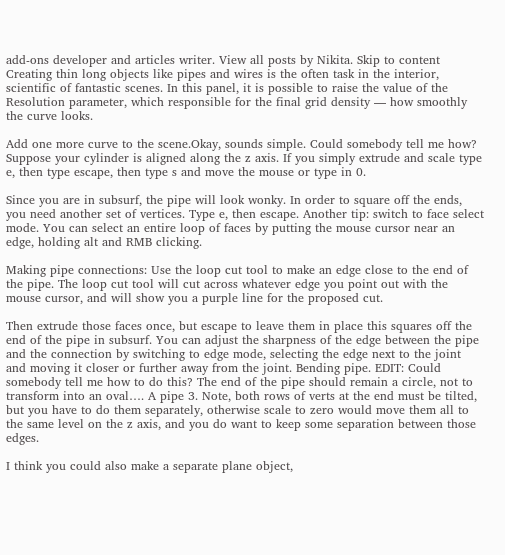add-ons developer and articles writer. View all posts by Nikita. Skip to content Creating thin long objects like pipes and wires is the often task in the interior, scientific of fantastic scenes. In this panel, it is possible to raise the value of the Resolution parameter, which responsible for the final grid density — how smoothly the curve looks.

Add one more curve to the scene.Okay, sounds simple. Could somebody tell me how? Suppose your cylinder is aligned along the z axis. If you simply extrude and scale type e, then type escape, then type s and move the mouse or type in 0.

Since you are in subsurf, the pipe will look wonky. In order to square off the ends, you need another set of vertices. Type e, then escape. Another tip: switch to face select mode. You can select an entire loop of faces by putting the mouse cursor near an edge, holding alt and RMB clicking.

Making pipe connections: Use the loop cut tool to make an edge close to the end of the pipe. The loop cut tool will cut across whatever edge you point out with the mouse cursor, and will show you a purple line for the proposed cut.

Then extrude those faces once, but escape to leave them in place this squares off the end of the pipe in subsurf. You can adjust the sharpness of the edge between the pipe and the connection by switching to edge mode, selecting the edge next to the joint and moving it closer or further away from the joint. Bending pipe. EDIT: Could somebody tell me how to do this? The end of the pipe should remain a circle, not to transform into an oval…. A pipe 3. Note, both rows of verts at the end must be tilted, but you have to do them separately, otherwise scale to zero would move them all to the same level on the z axis, and you do want to keep some separation between those edges.

I think you could also make a separate plane object,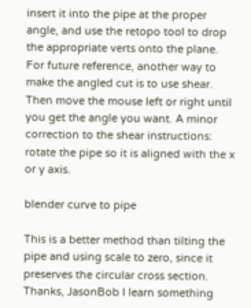insert it into the pipe at the proper angle, and use the retopo tool to drop the appropriate verts onto the plane. For future reference, another way to make the angled cut is to use shear. Then move the mouse left or right until you get the angle you want. A minor correction to the shear instructions: rotate the pipe so it is aligned with the x or y axis.

blender curve to pipe

This is a better method than tilting the pipe and using scale to zero, since it preserves the circular cross section. Thanks, JasonBob I learn something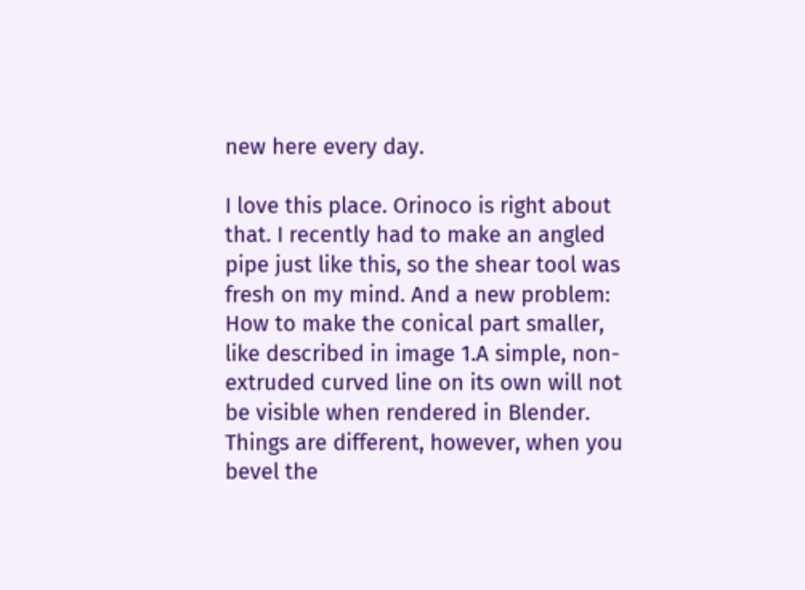new here every day.

I love this place. Orinoco is right about that. I recently had to make an angled pipe just like this, so the shear tool was fresh on my mind. And a new problem: How to make the conical part smaller, like described in image 1.A simple, non-extruded curved line on its own will not be visible when rendered in Blender. Things are different, however, when you bevel the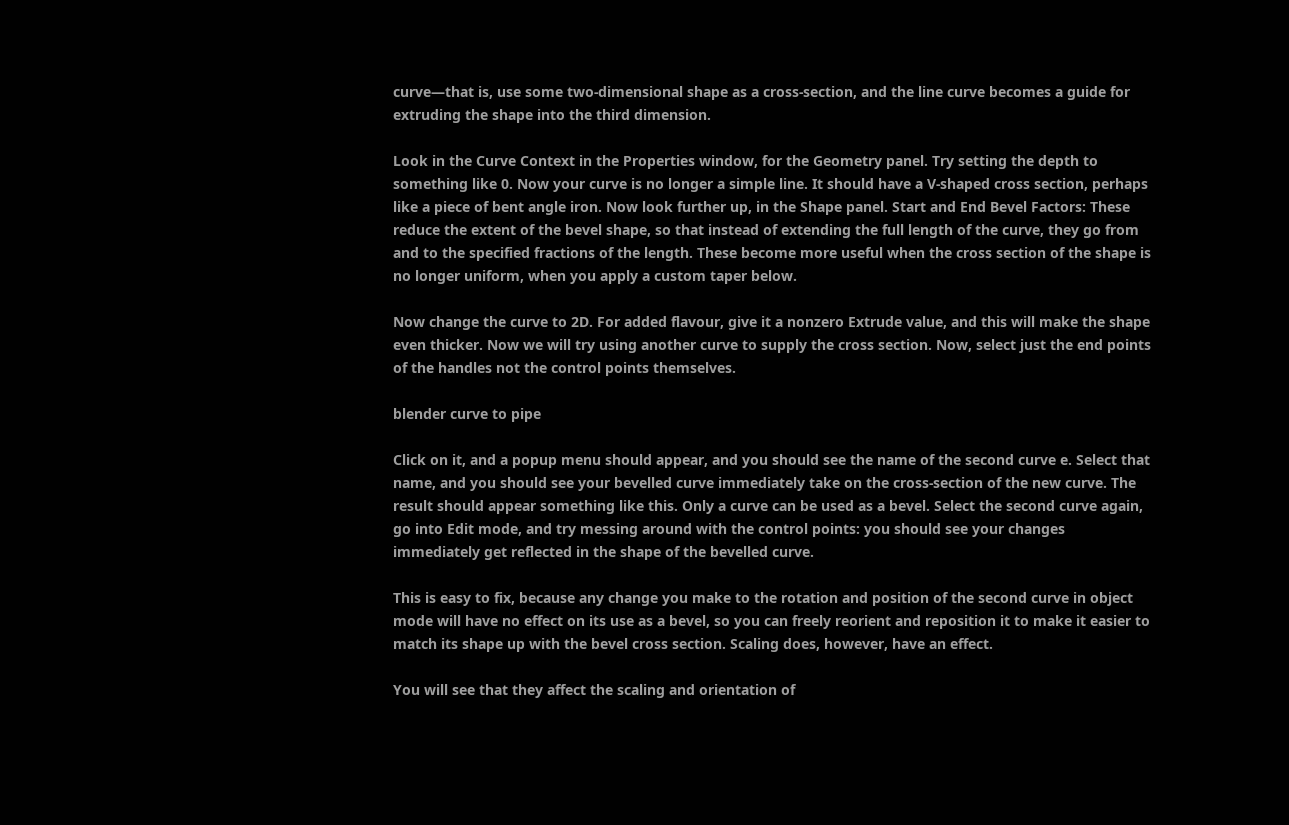curve—that is, use some two-dimensional shape as a cross-section, and the line curve becomes a guide for extruding the shape into the third dimension.

Look in the Curve Context in the Properties window, for the Geometry panel. Try setting the depth to something like 0. Now your curve is no longer a simple line. It should have a V-shaped cross section, perhaps like a piece of bent angle iron. Now look further up, in the Shape panel. Start and End Bevel Factors: These reduce the extent of the bevel shape, so that instead of extending the full length of the curve, they go from and to the specified fractions of the length. These become more useful when the cross section of the shape is no longer uniform, when you apply a custom taper below.

Now change the curve to 2D. For added flavour, give it a nonzero Extrude value, and this will make the shape even thicker. Now we will try using another curve to supply the cross section. Now, select just the end points of the handles not the control points themselves.

blender curve to pipe

Click on it, and a popup menu should appear, and you should see the name of the second curve e. Select that name, and you should see your bevelled curve immediately take on the cross-section of the new curve. The result should appear something like this. Only a curve can be used as a bevel. Select the second curve again, go into Edit mode, and try messing around with the control points: you should see your changes immediately get reflected in the shape of the bevelled curve.

This is easy to fix, because any change you make to the rotation and position of the second curve in object mode will have no effect on its use as a bevel, so you can freely reorient and reposition it to make it easier to match its shape up with the bevel cross section. Scaling does, however, have an effect.

You will see that they affect the scaling and orientation of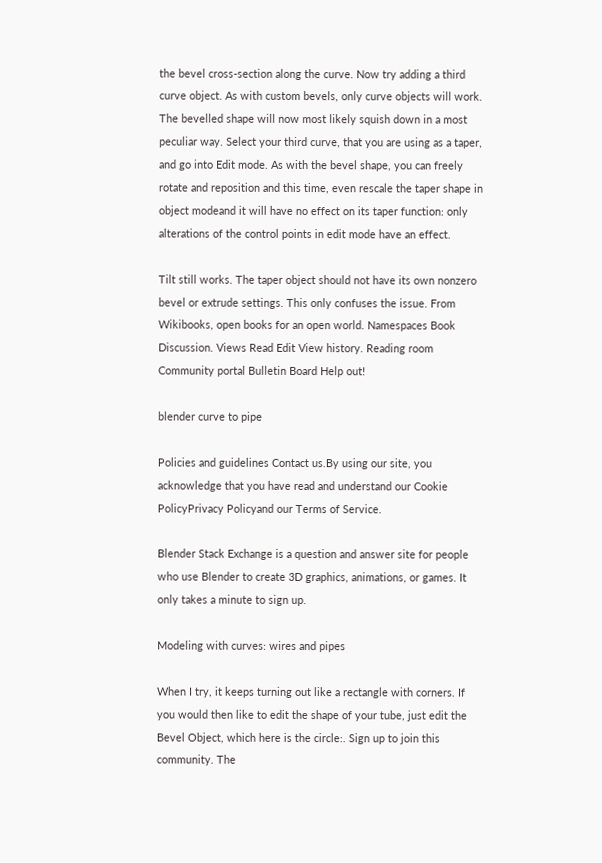the bevel cross-section along the curve. Now try adding a third curve object. As with custom bevels, only curve objects will work. The bevelled shape will now most likely squish down in a most peculiar way. Select your third curve, that you are using as a taper, and go into Edit mode. As with the bevel shape, you can freely rotate and reposition and this time, even rescale the taper shape in object modeand it will have no effect on its taper function: only alterations of the control points in edit mode have an effect.

Tilt still works. The taper object should not have its own nonzero bevel or extrude settings. This only confuses the issue. From Wikibooks, open books for an open world. Namespaces Book Discussion. Views Read Edit View history. Reading room Community portal Bulletin Board Help out!

blender curve to pipe

Policies and guidelines Contact us.By using our site, you acknowledge that you have read and understand our Cookie PolicyPrivacy Policyand our Terms of Service.

Blender Stack Exchange is a question and answer site for people who use Blender to create 3D graphics, animations, or games. It only takes a minute to sign up.

Modeling with curves: wires and pipes

When I try, it keeps turning out like a rectangle with corners. If you would then like to edit the shape of your tube, just edit the Bevel Object, which here is the circle:. Sign up to join this community. The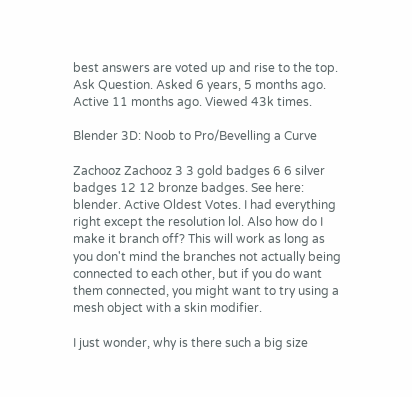best answers are voted up and rise to the top. Ask Question. Asked 6 years, 5 months ago. Active 11 months ago. Viewed 43k times.

Blender 3D: Noob to Pro/Bevelling a Curve

Zachooz Zachooz 3 3 gold badges 6 6 silver badges 12 12 bronze badges. See here: blender. Active Oldest Votes. I had everything right except the resolution lol. Also how do I make it branch off? This will work as long as you don't mind the branches not actually being connected to each other, but if you do want them connected, you might want to try using a mesh object with a skin modifier.

I just wonder, why is there such a big size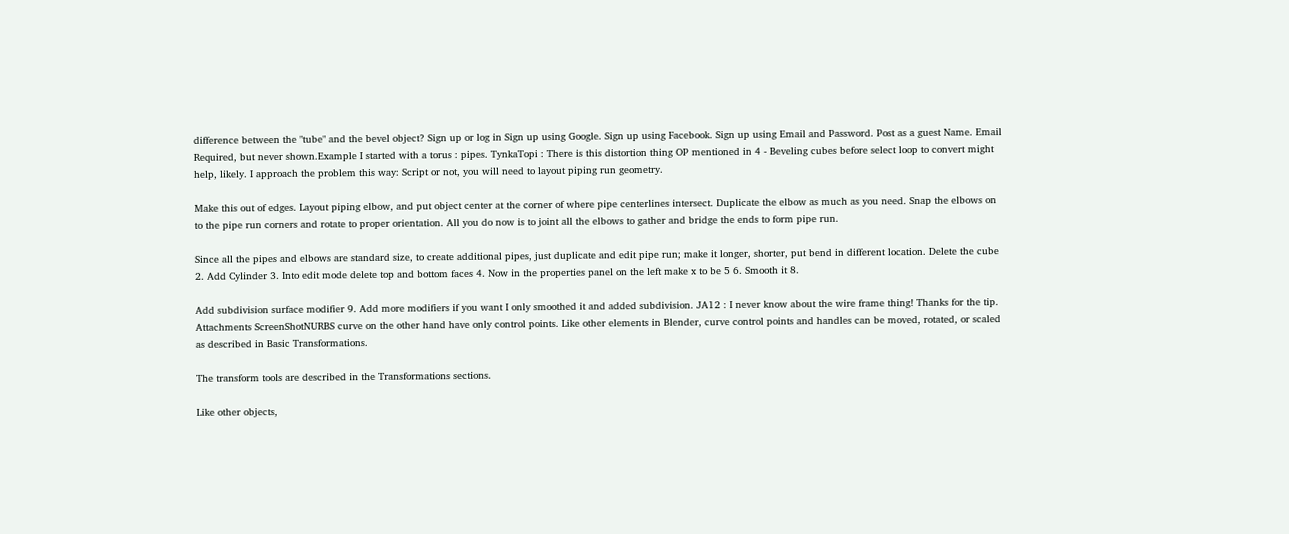difference between the "tube" and the bevel object? Sign up or log in Sign up using Google. Sign up using Facebook. Sign up using Email and Password. Post as a guest Name. Email Required, but never shown.Example I started with a torus : pipes. TynkaTopi : There is this distortion thing OP mentioned in 4 - Beveling cubes before select loop to convert might help, likely. I approach the problem this way: Script or not, you will need to layout piping run geometry.

Make this out of edges. Layout piping elbow, and put object center at the corner of where pipe centerlines intersect. Duplicate the elbow as much as you need. Snap the elbows on to the pipe run corners and rotate to proper orientation. All you do now is to joint all the elbows to gather and bridge the ends to form pipe run.

Since all the pipes and elbows are standard size, to create additional pipes, just duplicate and edit pipe run; make it longer, shorter, put bend in different location. Delete the cube 2. Add Cylinder 3. Into edit mode delete top and bottom faces 4. Now in the properties panel on the left make x to be 5 6. Smooth it 8.

Add subdivision surface modifier 9. Add more modifiers if you want I only smoothed it and added subdivision. JA12 : I never know about the wire frame thing! Thanks for the tip. Attachments ScreenShotNURBS curve on the other hand have only control points. Like other elements in Blender, curve control points and handles can be moved, rotated, or scaled as described in Basic Transformations.

The transform tools are described in the Transformations sections.

Like other objects,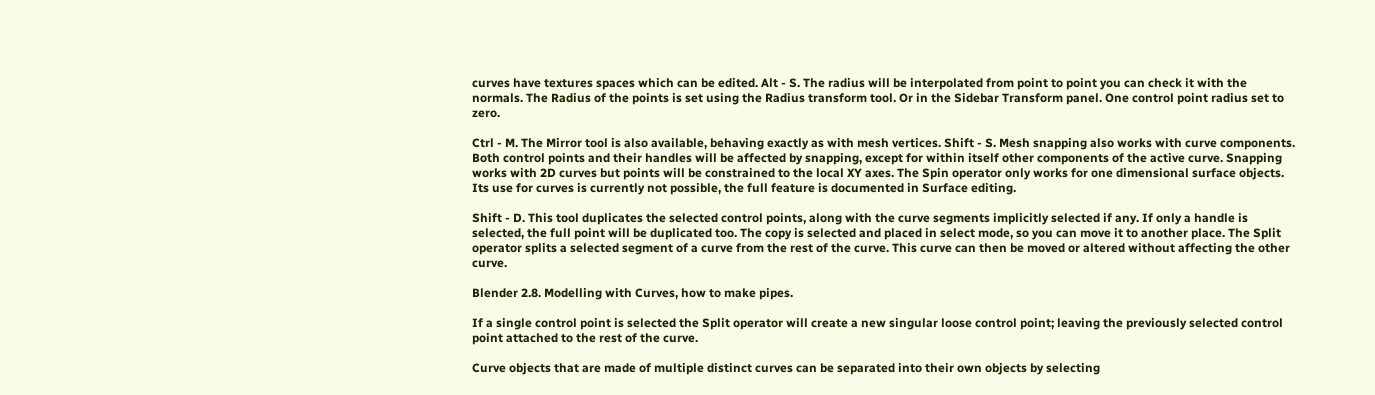curves have textures spaces which can be edited. Alt - S. The radius will be interpolated from point to point you can check it with the normals. The Radius of the points is set using the Radius transform tool. Or in the Sidebar Transform panel. One control point radius set to zero.

Ctrl - M. The Mirror tool is also available, behaving exactly as with mesh vertices. Shift - S. Mesh snapping also works with curve components. Both control points and their handles will be affected by snapping, except for within itself other components of the active curve. Snapping works with 2D curves but points will be constrained to the local XY axes. The Spin operator only works for one dimensional surface objects. Its use for curves is currently not possible, the full feature is documented in Surface editing.

Shift - D. This tool duplicates the selected control points, along with the curve segments implicitly selected if any. If only a handle is selected, the full point will be duplicated too. The copy is selected and placed in select mode, so you can move it to another place. The Split operator splits a selected segment of a curve from the rest of the curve. This curve can then be moved or altered without affecting the other curve.

Blender 2.8. Modelling with Curves, how to make pipes.

If a single control point is selected the Split operator will create a new singular loose control point; leaving the previously selected control point attached to the rest of the curve.

Curve objects that are made of multiple distinct curves can be separated into their own objects by selecting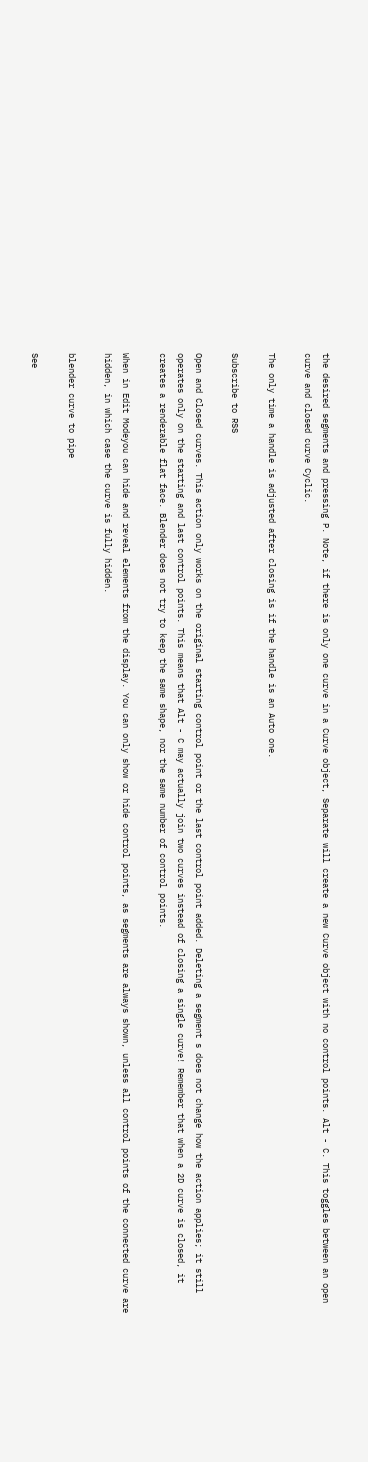the desired segments and pressing P. Note, if there is only one curve in a Curve object, Separate will create a new Curve object with no control points. Alt - C. This toggles between an open curve and closed curve Cyclic.

The only time a handle is adjusted after closing is if the handle is an Auto one.

Subscribe to RSS

Open and Closed curves. This action only works on the original starting control point or the last control point added. Deleting a segment s does not change how the action applies; it still operates only on the starting and last control points. This means that Alt - C may actually join two curves instead of closing a single curve! Remember that when a 2D curve is closed, it creates a renderable flat face. Blender does not try to keep the same shape, nor the same number of control points.

When in Edit Modeyou can hide and reveal elements from the display. You can only show or hide control points, as segments are always shown, unless all control points of the connected curve are hidden, in which case the curve is fully hidden.

blender curve to pipe

See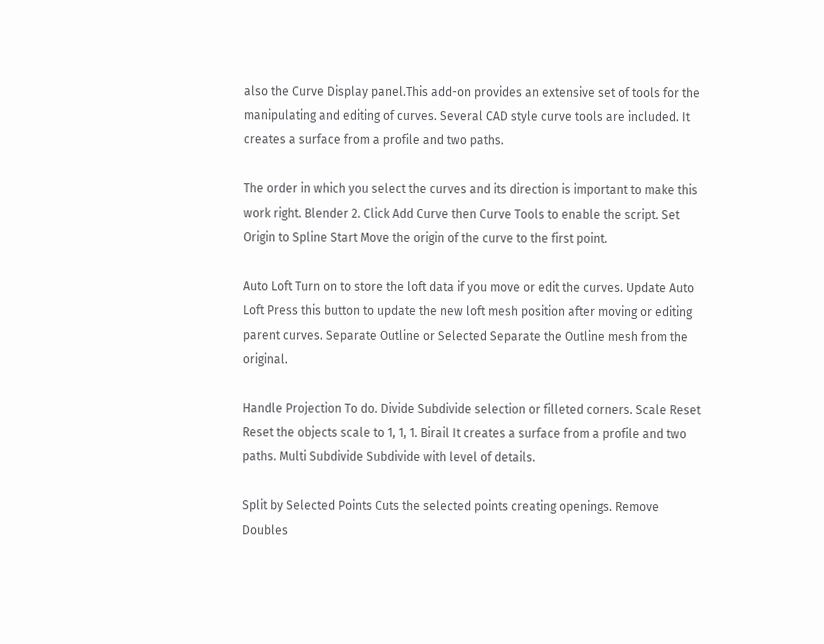also the Curve Display panel.This add-on provides an extensive set of tools for the manipulating and editing of curves. Several CAD style curve tools are included. It creates a surface from a profile and two paths.

The order in which you select the curves and its direction is important to make this work right. Blender 2. Click Add Curve then Curve Tools to enable the script. Set Origin to Spline Start Move the origin of the curve to the first point.

Auto Loft Turn on to store the loft data if you move or edit the curves. Update Auto Loft Press this button to update the new loft mesh position after moving or editing parent curves. Separate Outline or Selected Separate the Outline mesh from the original.

Handle Projection To do. Divide Subdivide selection or filleted corners. Scale Reset Reset the objects scale to 1, 1, 1. Birail It creates a surface from a profile and two paths. Multi Subdivide Subdivide with level of details.

Split by Selected Points Cuts the selected points creating openings. Remove Doubles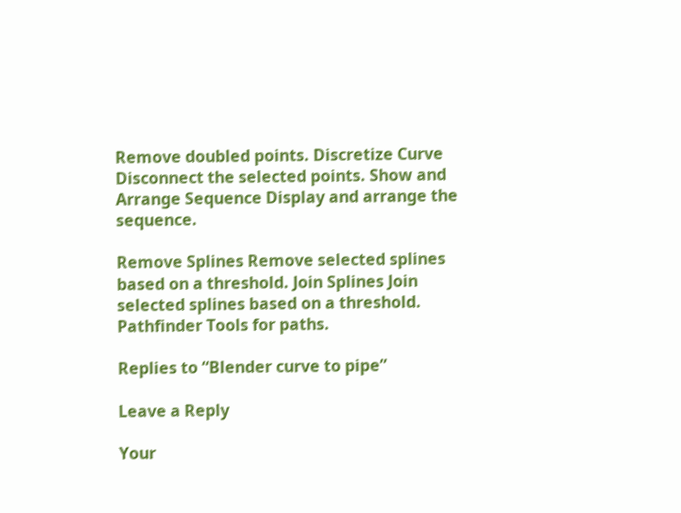Remove doubled points. Discretize Curve Disconnect the selected points. Show and Arrange Sequence Display and arrange the sequence.

Remove Splines Remove selected splines based on a threshold. Join Splines Join selected splines based on a threshold. Pathfinder Tools for paths.

Replies to “Blender curve to pipe”

Leave a Reply

Your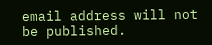email address will not be published.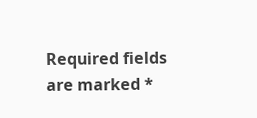Required fields are marked *